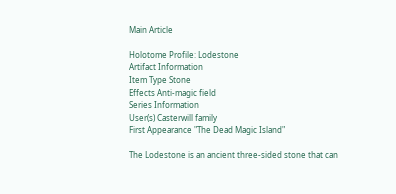Main Article

Holotome Profile: Lodestone
Artifact Information
Item Type Stone
Effects Anti-magic field
Series Information
User(s) Casterwill family
First Appearance "The Dead Magic Island"

The Lodestone is an ancient three-sided stone that can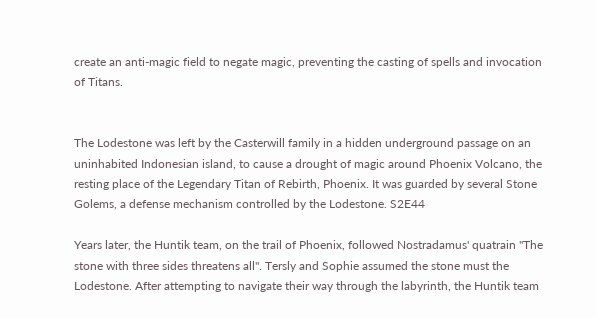create an anti-magic field to negate magic, preventing the casting of spells and invocation of Titans.


The Lodestone was left by the Casterwill family in a hidden underground passage on an uninhabited Indonesian island, to cause a drought of magic around Phoenix Volcano, the resting place of the Legendary Titan of Rebirth, Phoenix. It was guarded by several Stone Golems, a defense mechanism controlled by the Lodestone. S2E44

Years later, the Huntik team, on the trail of Phoenix, followed Nostradamus' quatrain "The stone with three sides threatens all". Tersly and Sophie assumed the stone must the Lodestone. After attempting to navigate their way through the labyrinth, the Huntik team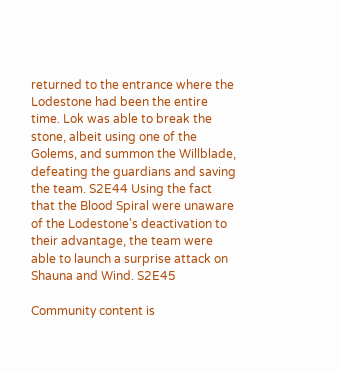returned to the entrance where the Lodestone had been the entire time. Lok was able to break the stone, albeit using one of the Golems, and summon the Willblade, defeating the guardians and saving the team. S2E44 Using the fact that the Blood Spiral were unaware of the Lodestone's deactivation to their advantage, the team were able to launch a surprise attack on Shauna and Wind. S2E45

Community content is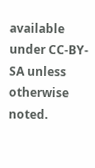available under CC-BY-SA unless otherwise noted.